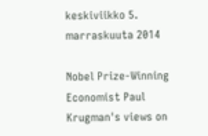keskiviikko 5. marraskuuta 2014

Nobel Prize-Winning Economist Paul Krugman's views on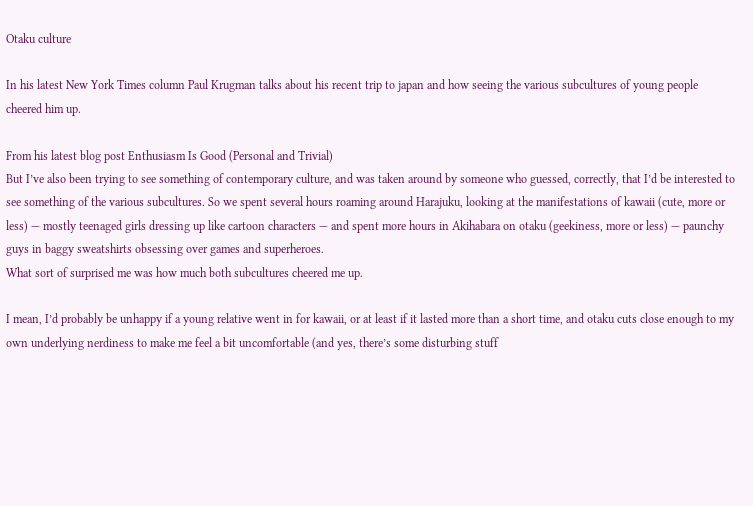Otaku culture

In his latest New York Times column Paul Krugman talks about his recent trip to japan and how seeing the various subcultures of young people cheered him up.

From his latest blog post Enthusiasm Is Good (Personal and Trivial)
But I’ve also been trying to see something of contemporary culture, and was taken around by someone who guessed, correctly, that I’d be interested to see something of the various subcultures. So we spent several hours roaming around Harajuku, looking at the manifestations of kawaii (cute, more or less) — mostly teenaged girls dressing up like cartoon characters — and spent more hours in Akihabara on otaku (geekiness, more or less) — paunchy guys in baggy sweatshirts obsessing over games and superheroes.
What sort of surprised me was how much both subcultures cheered me up.

I mean, I’d probably be unhappy if a young relative went in for kawaii, or at least if it lasted more than a short time, and otaku cuts close enough to my own underlying nerdiness to make me feel a bit uncomfortable (and yes, there’s some disturbing stuff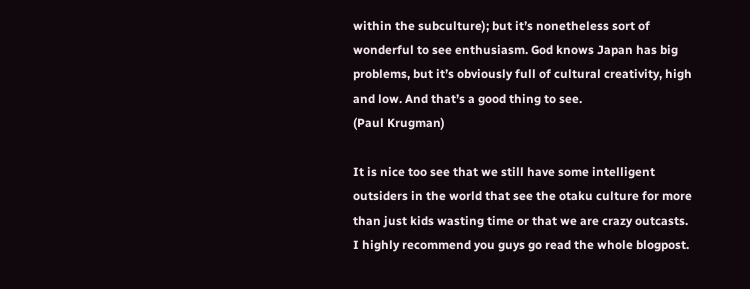within the subculture); but it’s nonetheless sort of wonderful to see enthusiasm. God knows Japan has big problems, but it’s obviously full of cultural creativity, high and low. And that’s a good thing to see.
(Paul Krugman)

It is nice too see that we still have some intelligent outsiders in the world that see the otaku culture for more than just kids wasting time or that we are crazy outcasts.
I highly recommend you guys go read the whole blogpost.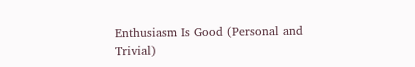Enthusiasm Is Good (Personal and Trivial)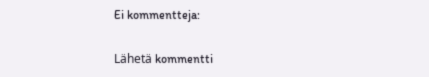Ei kommentteja:

Lähetä kommentti